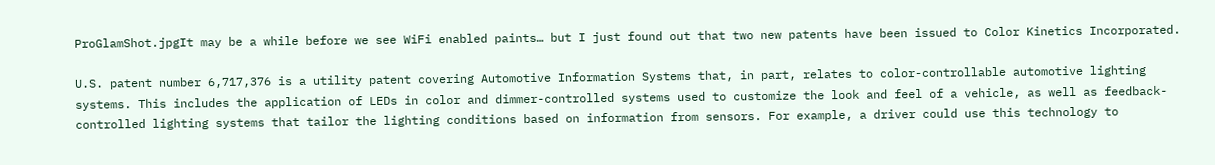ProGlamShot.jpgIt may be a while before we see WiFi enabled paints… but I just found out that two new patents have been issued to Color Kinetics Incorporated.

U.S. patent number 6,717,376 is a utility patent covering Automotive Information Systems that, in part, relates to color-controllable automotive lighting systems. This includes the application of LEDs in color and dimmer-controlled systems used to customize the look and feel of a vehicle, as well as feedback-controlled lighting systems that tailor the lighting conditions based on information from sensors. For example, a driver could use this technology to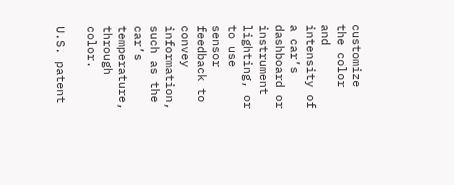customize the color and intensity of a car’s dashboard or instrument lighting, or to use sensor feedback to convey information, such as the car’s temperature, through color.

U.S. patent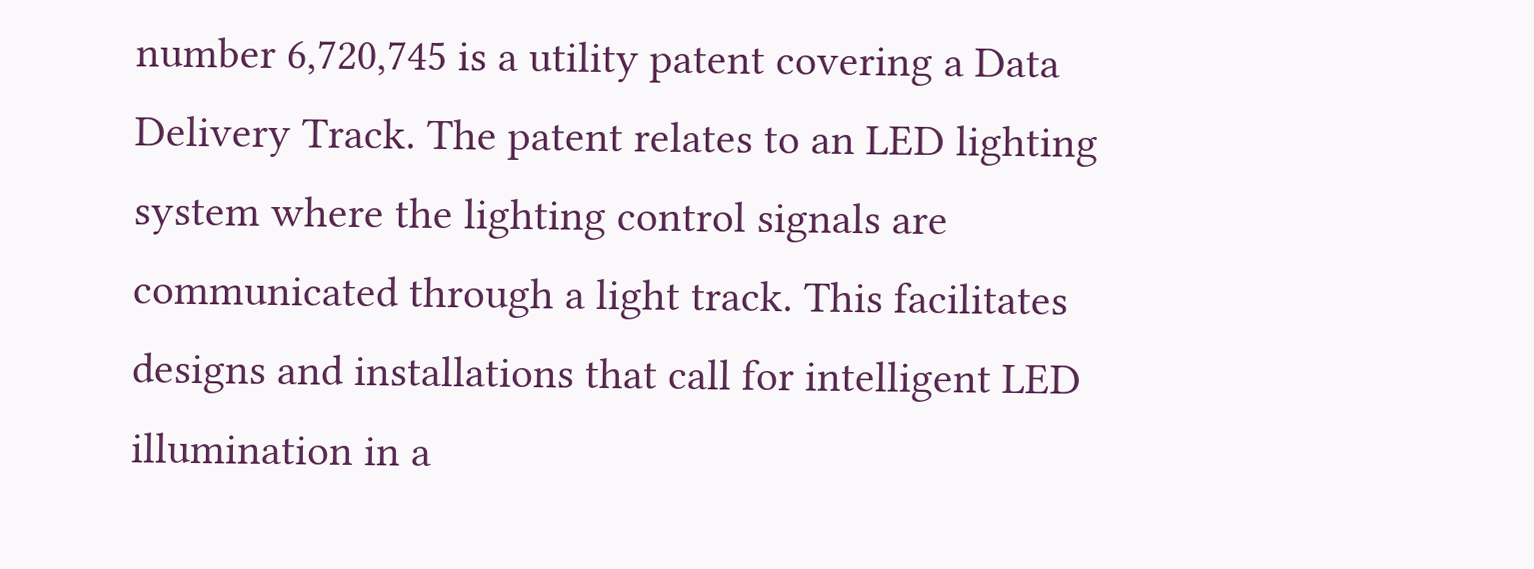number 6,720,745 is a utility patent covering a Data Delivery Track. The patent relates to an LED lighting system where the lighting control signals are communicated through a light track. This facilitates designs and installations that call for intelligent LED illumination in a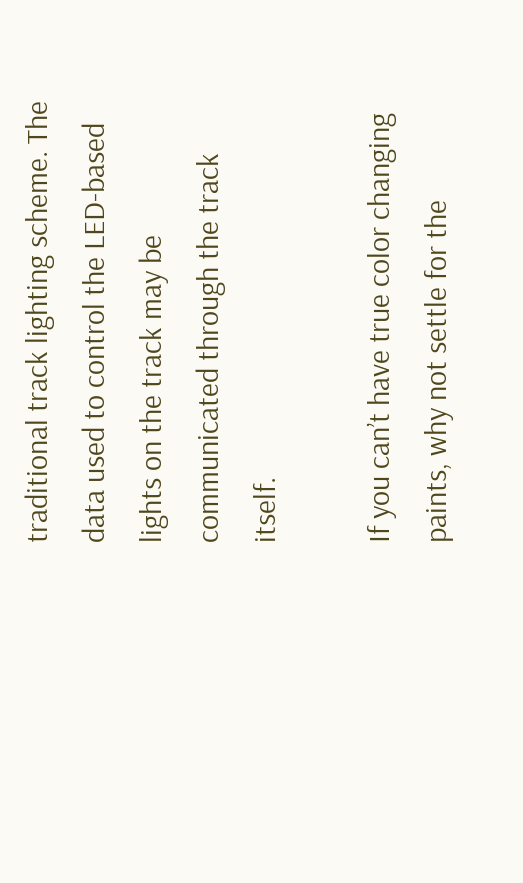traditional track lighting scheme. The data used to control the LED-based lights on the track may be communicated through the track itself.

If you can’t have true color changing paints, why not settle for the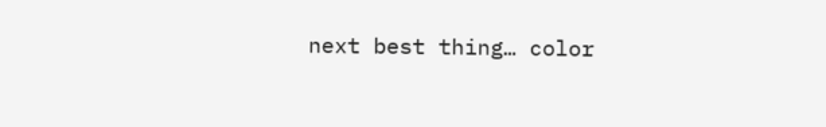next best thing… color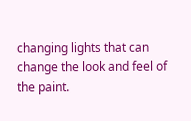changing lights that can change the look and feel of the paint.